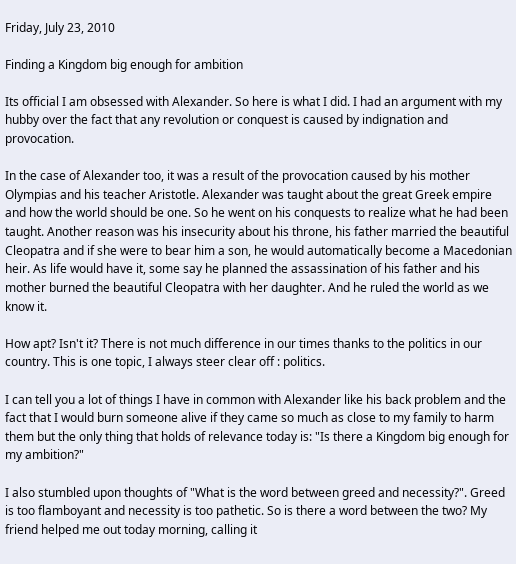Friday, July 23, 2010

Finding a Kingdom big enough for ambition

Its official I am obsessed with Alexander. So here is what I did. I had an argument with my hubby over the fact that any revolution or conquest is caused by indignation and provocation.

In the case of Alexander too, it was a result of the provocation caused by his mother Olympias and his teacher Aristotle. Alexander was taught about the great Greek empire and how the world should be one. So he went on his conquests to realize what he had been taught. Another reason was his insecurity about his throne, his father married the beautiful Cleopatra and if she were to bear him a son, he would automatically become a Macedonian heir. As life would have it, some say he planned the assassination of his father and his mother burned the beautiful Cleopatra with her daughter. And he ruled the world as we know it.

How apt? Isn't it? There is not much difference in our times thanks to the politics in our country. This is one topic, I always steer clear off : politics.

I can tell you a lot of things I have in common with Alexander like his back problem and the fact that I would burn someone alive if they came so much as close to my family to harm them but the only thing that holds of relevance today is: "Is there a Kingdom big enough for my ambition?"

I also stumbled upon thoughts of "What is the word between greed and necessity?". Greed is too flamboyant and necessity is too pathetic. So is there a word between the two? My friend helped me out today morning, calling it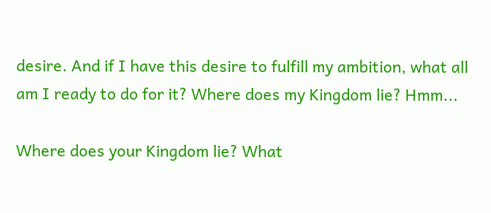desire. And if I have this desire to fulfill my ambition, what all am I ready to do for it? Where does my Kingdom lie? Hmm...

Where does your Kingdom lie? What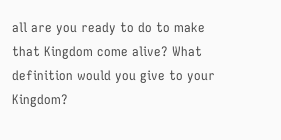all are you ready to do to make that Kingdom come alive? What definition would you give to your Kingdom?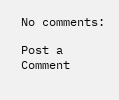No comments:

Post a Comment